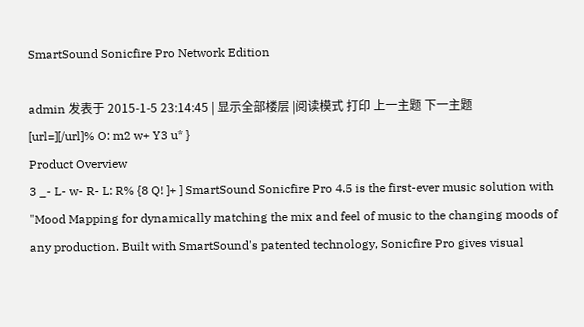SmartSound Sonicfire Pro Network Edition

admin 发表于 2015-1-5 23:14:45 | 显示全部楼层 |阅读模式 打印 上一主题 下一主题
[url=][/url]% O: m2 w+ Y3 u* }
Product Overview
3 _- L- w- R- L: R% {8 Q! ]+ ] SmartSound Sonicfire Pro 4.5 is the first-ever music solution with "Mood Mapping for dynamically matching the mix and feel of music to the changing moods of any production. Built with SmartSound's patented technology, Sonicfire Pro gives visual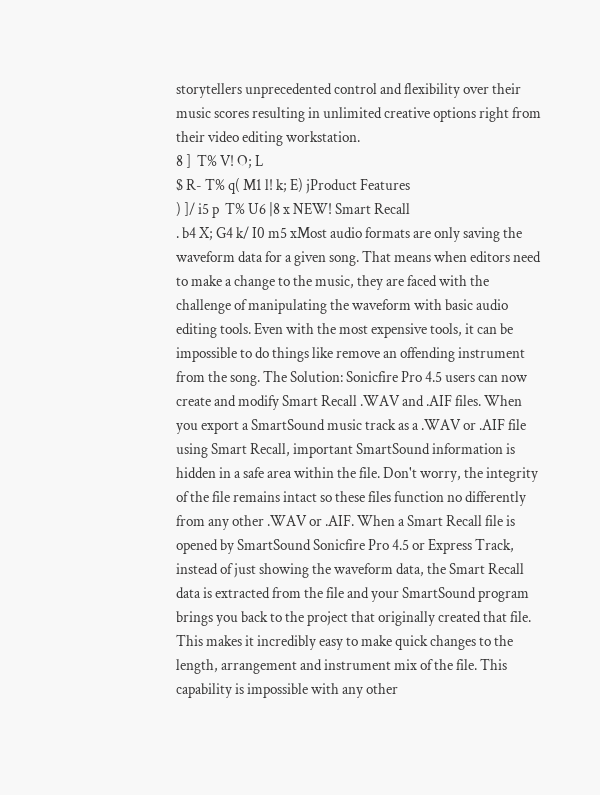storytellers unprecedented control and flexibility over their music scores resulting in unlimited creative options right from their video editing workstation.
8 ]  T% V! O; L
$ R- T% q( M1 l! k; E) jProduct Features
) ]/ i5 p  T% U6 |8 x NEW! Smart Recall
. b4 X; G4 k/ I0 m5 xMost audio formats are only saving the waveform data for a given song. That means when editors need to make a change to the music, they are faced with the challenge of manipulating the waveform with basic audio editing tools. Even with the most expensive tools, it can be impossible to do things like remove an offending instrument from the song. The Solution: Sonicfire Pro 4.5 users can now create and modify Smart Recall .WAV and .AIF files. When you export a SmartSound music track as a .WAV or .AIF file using Smart Recall, important SmartSound information is hidden in a safe area within the file. Don't worry, the integrity of the file remains intact so these files function no differently from any other .WAV or .AIF. When a Smart Recall file is opened by SmartSound Sonicfire Pro 4.5 or Express Track, instead of just showing the waveform data, the Smart Recall data is extracted from the file and your SmartSound program brings you back to the project that originally created that file. This makes it incredibly easy to make quick changes to the length, arrangement and instrument mix of the file. This capability is impossible with any other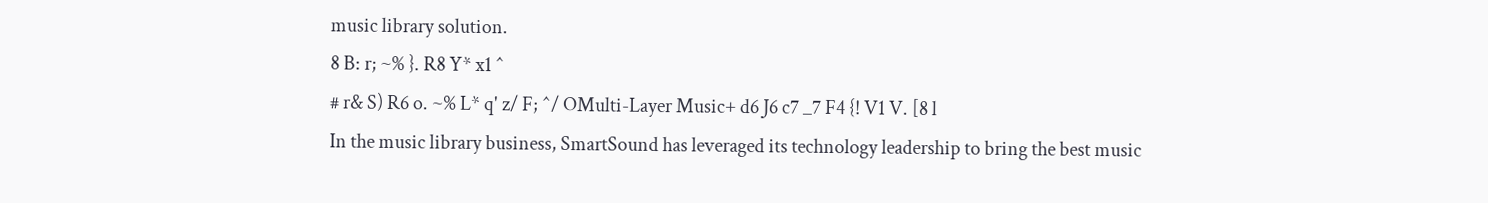music library solution.
8 B: r; ~% }. R8 Y* x1 ^
# r& S) R6 o. ~% L* q' z/ F; ^/ OMulti-Layer Music+ d6 J6 c7 _7 F4 {! V1 V. [8 l
In the music library business, SmartSound has leveraged its technology leadership to bring the best music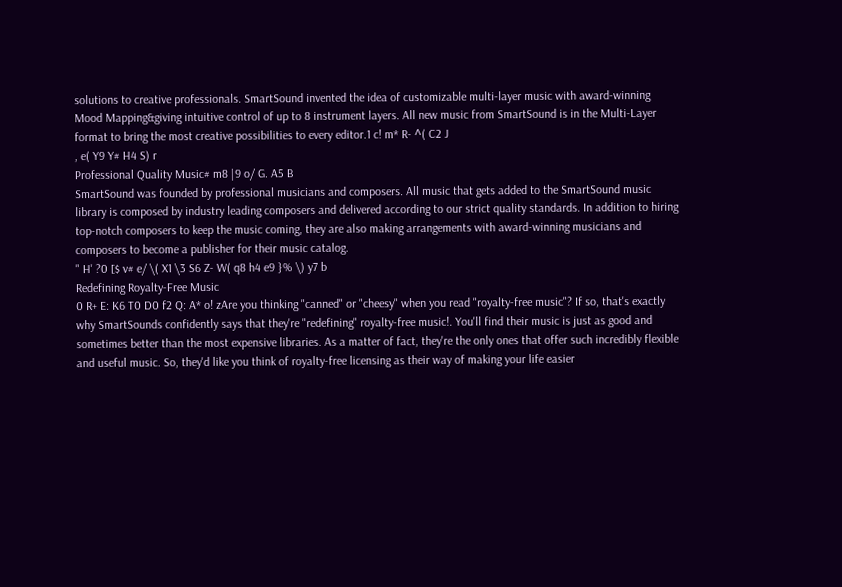solutions to creative professionals. SmartSound invented the idea of customizable multi-layer music with award-winning Mood Mapping&giving intuitive control of up to 8 instrument layers. All new music from SmartSound is in the Multi-Layer format to bring the most creative possibilities to every editor.1 c! m* R- ^( C2 J
, e( Y9 Y# H4 S) r
Professional Quality Music# m8 |9 o/ G. A5 B
SmartSound was founded by professional musicians and composers. All music that gets added to the SmartSound music library is composed by industry leading composers and delivered according to our strict quality standards. In addition to hiring top-notch composers to keep the music coming, they are also making arrangements with award-winning musicians and composers to become a publisher for their music catalog.
" H' ?0 [$ v# e/ \( X1 \3 S6 Z- W( q8 h4 e9 }% \) y7 b
Redefining Royalty-Free Music
0 R+ E: K6 T0 D0 f2 Q: A* o! zAre you thinking "canned" or "cheesy" when you read "royalty-free music"? If so, that's exactly why SmartSounds confidently says that they're "redefining" royalty-free music!. You'll find their music is just as good and sometimes better than the most expensive libraries. As a matter of fact, they're the only ones that offer such incredibly flexible and useful music. So, they'd like you think of royalty-free licensing as their way of making your life easier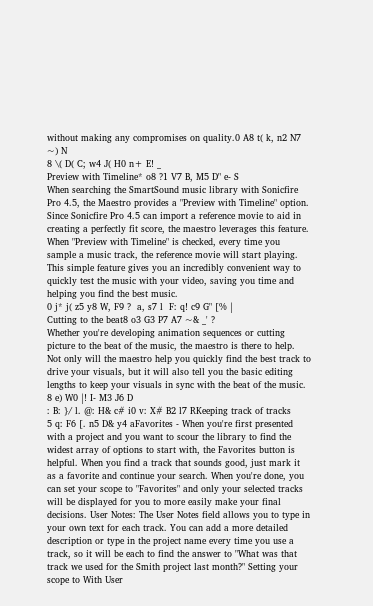without making any compromises on quality.0 A8 t( k, n2 N7 ~) N
8 \( D( C; w4 J( H0 n+ E! _
Preview with Timeline* o8 ?1 V7 B, M5 D" e- S
When searching the SmartSound music library with Sonicfire Pro 4.5, the Maestro provides a "Preview with Timeline" option. Since Sonicfire Pro 4.5 can import a reference movie to aid in creating a perfectly fit score, the maestro leverages this feature. When "Preview with Timeline" is checked, every time you sample a music track, the reference movie will start playing. This simple feature gives you an incredibly convenient way to quickly test the music with your video, saving you time and helping you find the best music.
0 j* j( z5 y8 W, F9 ?  a, s7 l  F: q! c9 G" [% |
Cutting to the beat8 o3 G3 P7 A7 ~& _' ?
Whether you're developing animation sequences or cutting picture to the beat of the music, the maestro is there to help. Not only will the maestro help you quickly find the best track to drive your visuals, but it will also tell you the basic editing lengths to keep your visuals in sync with the beat of the music.
8 e) W0 |! I- M3 J6 D
: B: }/ l. @: H& c# i0 v: X# B2 l7 RKeeping track of tracks
5 q: F6 [. n5 D& y4 aFavorites - When you're first presented with a project and you want to scour the library to find the widest array of options to start with, the Favorites button is helpful. When you find a track that sounds good, just mark it as a favorite and continue your search. When you're done, you can set your scope to "Favorites" and only your selected tracks will be displayed for you to more easily make your final decisions. User Notes: The User Notes field allows you to type in your own text for each track. You can add a more detailed description or type in the project name every time you use a track, so it will be each to find the answer to "What was that track we used for the Smith project last month?" Setting your scope to With User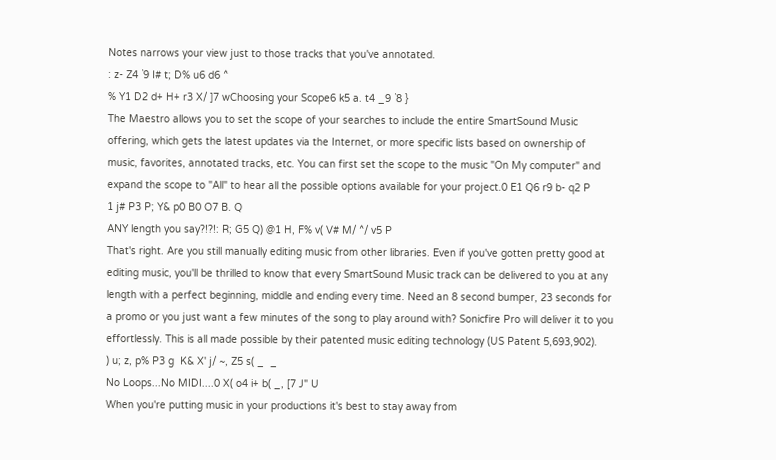Notes narrows your view just to those tracks that you've annotated.
: z- Z4 `9 I# t; D% u6 d6 ^
% Y1 D2 d+ H+ r3 X/ ]7 wChoosing your Scope6 k5 a. t4 _9 `8 }
The Maestro allows you to set the scope of your searches to include the entire SmartSound Music offering, which gets the latest updates via the Internet, or more specific lists based on ownership of music, favorites, annotated tracks, etc. You can first set the scope to the music "On My computer" and expand the scope to "All" to hear all the possible options available for your project.0 E1 Q6 r9 b- q2 P
1 j# P3 P; Y& p0 B0 O7 B. Q
ANY length you say?!?!: R; G5 Q) @1 H, F% v( V# M/ ^/ v5 P
That's right. Are you still manually editing music from other libraries. Even if you've gotten pretty good at editing music, you'll be thrilled to know that every SmartSound Music track can be delivered to you at any length with a perfect beginning, middle and ending every time. Need an 8 second bumper, 23 seconds for a promo or you just want a few minutes of the song to play around with? Sonicfire Pro will deliver it to you effortlessly. This is all made possible by their patented music editing technology (US Patent 5,693,902).
) u; z, p% P3 g  K& X' j/ ~, Z5 s( _  _
No Loops...No MIDI....0 X( o4 i+ b( _, [7 J" U
When you're putting music in your productions it's best to stay away from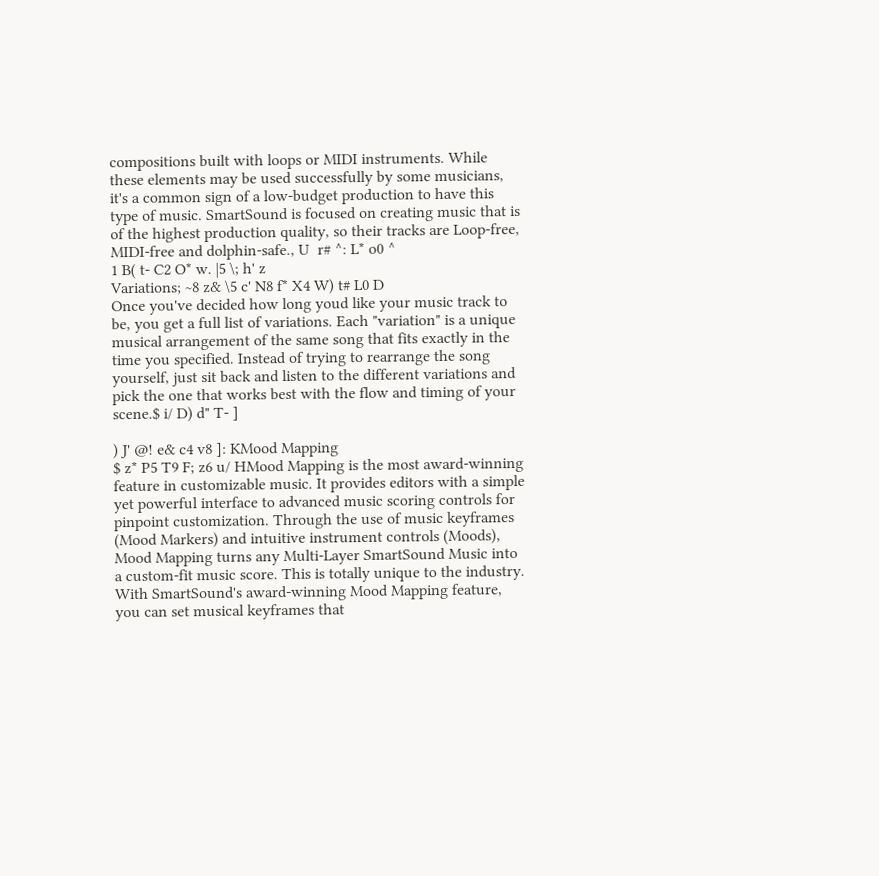compositions built with loops or MIDI instruments. While these elements may be used successfully by some musicians, it's a common sign of a low-budget production to have this type of music. SmartSound is focused on creating music that is of the highest production quality, so their tracks are Loop-free, MIDI-free and dolphin-safe., U  r# ^: L* o0 ^
1 B( t- C2 O* w. |5 \; h' z
Variations; ~8 z& \5 c' N8 f* X4 W) t# L0 D
Once you've decided how long youd like your music track to be, you get a full list of variations. Each "variation" is a unique musical arrangement of the same song that fits exactly in the time you specified. Instead of trying to rearrange the song yourself, just sit back and listen to the different variations and pick the one that works best with the flow and timing of your scene.$ i/ D) d" T- ]

) J' @! e& c4 v8 ]: KMood Mapping
$ z* P5 T9 F; z6 u/ HMood Mapping is the most award-winning feature in customizable music. It provides editors with a simple yet powerful interface to advanced music scoring controls for pinpoint customization. Through the use of music keyframes (Mood Markers) and intuitive instrument controls (Moods), Mood Mapping turns any Multi-Layer SmartSound Music into a custom-fit music score. This is totally unique to the industry. With SmartSound's award-winning Mood Mapping feature, you can set musical keyframes that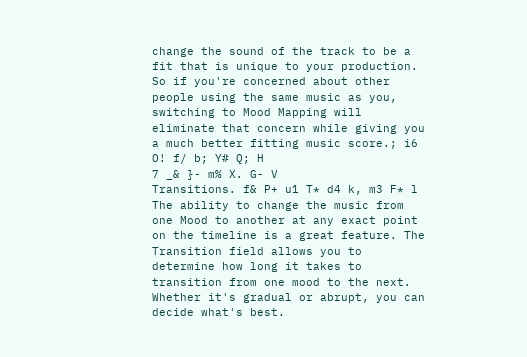change the sound of the track to be a fit that is unique to your production. So if you're concerned about other people using the same music as you, switching to Mood Mapping will eliminate that concern while giving you a much better fitting music score.; i6 O! f/ b; Y# Q; H
7 _& }- m% X. G- V
Transitions. f& P+ u1 T* d4 k, m3 F* l
The ability to change the music from one Mood to another at any exact point on the timeline is a great feature. The Transition field allows you to determine how long it takes to transition from one mood to the next. Whether it's gradual or abrupt, you can decide what's best.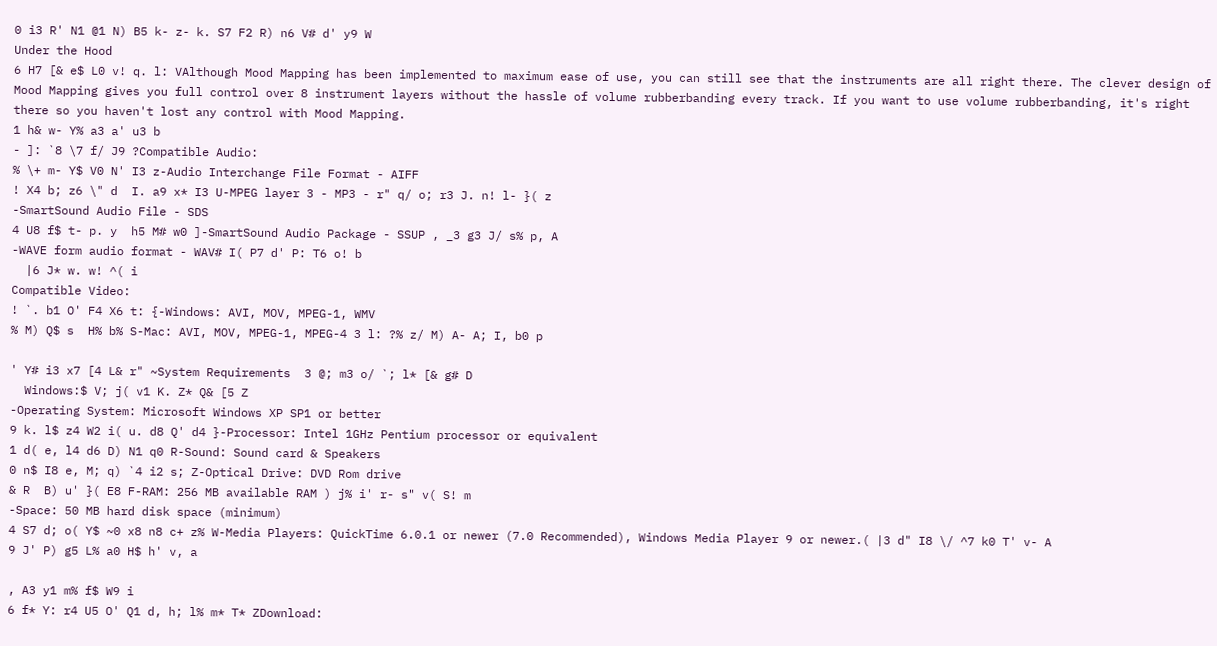0 i3 R' N1 @1 N) B5 k- z- k. S7 F2 R) n6 V# d' y9 W
Under the Hood
6 H7 [& e$ L0 v! q. l: VAlthough Mood Mapping has been implemented to maximum ease of use, you can still see that the instruments are all right there. The clever design of Mood Mapping gives you full control over 8 instrument layers without the hassle of volume rubberbanding every track. If you want to use volume rubberbanding, it's right there so you haven't lost any control with Mood Mapping.
1 h& w- Y% a3 a' u3 b
- ]: `8 \7 f/ J9 ?Compatible Audio:
% \+ m- Y$ V0 N' I3 z-Audio Interchange File Format - AIFF
! X4 b; z6 \" d  I. a9 x* I3 U-MPEG layer 3 - MP3 - r" q/ o; r3 J. n! l- }( z
-SmartSound Audio File - SDS
4 U8 f$ t- p. y  h5 M# w0 ]-SmartSound Audio Package - SSUP , _3 g3 J/ s% p, A
-WAVE form audio format - WAV# I( P7 d' P: T6 o! b
  |6 J* w. w! ^( i
Compatible Video:
! `. b1 O' F4 X6 t: {-Windows: AVI, MOV, MPEG-1, WMV
% M) Q$ s  H% b% S-Mac: AVI, MOV, MPEG-1, MPEG-4 3 l: ?% z/ M) A- A; I, b0 p

' Y# i3 x7 [4 L& r" ~System Requirements  3 @; m3 o/ `; l* [& g# D
  Windows:$ V; j( v1 K. Z* Q& [5 Z
-Operating System: Microsoft Windows XP SP1 or better
9 k. l$ z4 W2 i( u. d8 Q' d4 }-Processor: Intel 1GHz Pentium processor or equivalent
1 d( e, l4 d6 D) N1 q0 R-Sound: Sound card & Speakers
0 n$ I8 e, M; q) `4 i2 s; Z-Optical Drive: DVD Rom drive
& R  B) u' }( E8 F-RAM: 256 MB available RAM ) j% i' r- s" v( S! m
-Space: 50 MB hard disk space (minimum)
4 S7 d; o( Y$ ~0 x8 n8 c+ z% W-Media Players: QuickTime 6.0.1 or newer (7.0 Recommended), Windows Media Player 9 or newer.( |3 d" I8 \/ ^7 k0 T' v- A
9 J' P) g5 L% a0 H$ h' v, a

, A3 y1 m% f$ W9 i
6 f* Y: r4 U5 O' Q1 d, h; l% m* T* ZDownload: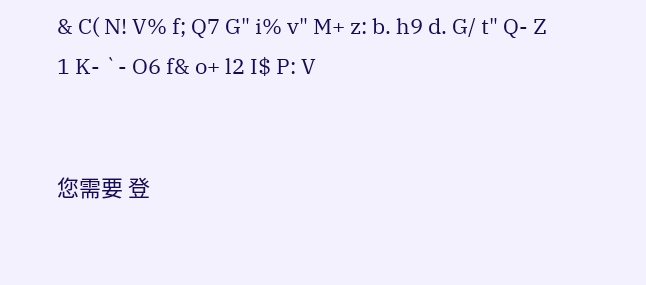& C( N! V% f; Q7 G" i% v" M+ z: b. h9 d. G/ t" Q- Z
1 K- `- O6 f& o+ l2 I$ P: V


您需要 登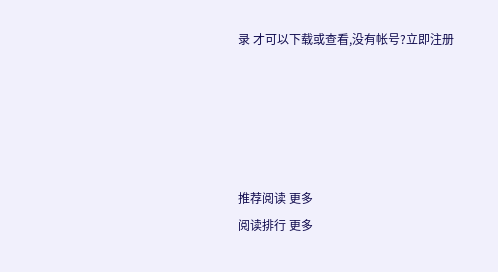录 才可以下载或查看,没有帐号?立即注册





推荐阅读 更多
阅读排行 更多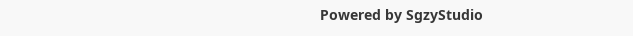Powered by SgzyStudio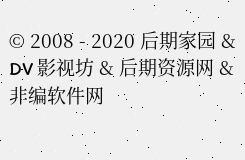© 2008 - 2020 后期家园 & DV 影视坊 & 后期资源网 & 非编软件网